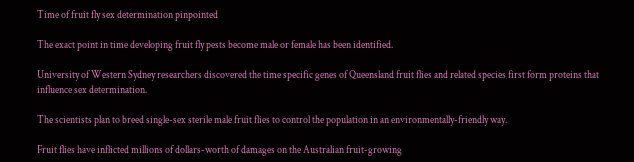Time of fruit fly sex determination pinpointed

The exact point in time developing fruit fly pests become male or female has been identified.

University of Western Sydney researchers discovered the time specific genes of Queensland fruit flies and related species first form proteins that influence sex determination.

The scientists plan to breed single-sex sterile male fruit flies to control the population in an environmentally-friendly way.

Fruit flies have inflicted millions of dollars-worth of damages on the Australian fruit-growing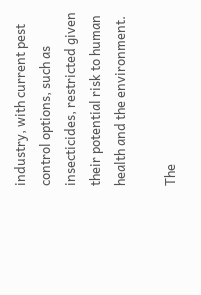industry, with current pest control options, such as insecticides, restricted given their potential risk to human health and the environment.

The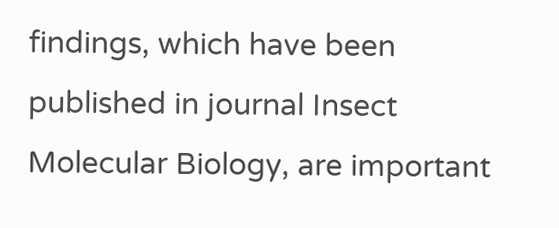findings, which have been published in journal Insect Molecular Biology, are important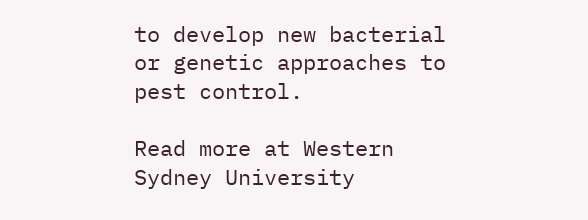to develop new bacterial or genetic approaches to pest control.

Read more at Western Sydney University